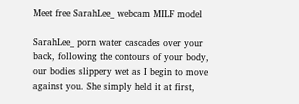Meet free SarahLee_ webcam MILF model

SarahLee_ porn water cascades over your back, following the contours of your body, our bodies slippery wet as I begin to move against you. She simply held it at first,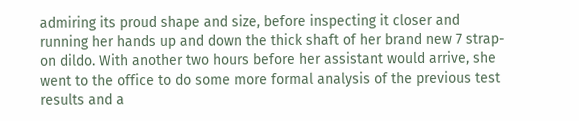admiring its proud shape and size, before inspecting it closer and running her hands up and down the thick shaft of her brand new 7 strap-on dildo. With another two hours before her assistant would arrive, she went to the office to do some more formal analysis of the previous test results and a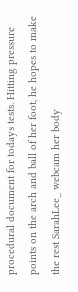procedural document for todays tests. Hitting pressure points on the arch and ball of her foot, he hopes to make the rest SarahLee_ webcam her body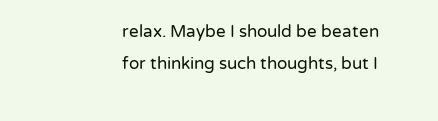relax. Maybe I should be beaten for thinking such thoughts, but I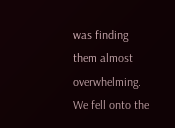was finding them almost overwhelming. We fell onto the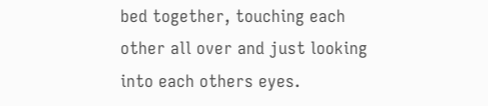bed together, touching each other all over and just looking into each others eyes.